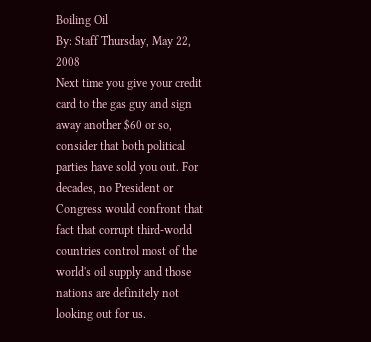Boiling Oil
By: Staff Thursday, May 22, 2008
Next time you give your credit card to the gas guy and sign away another $60 or so, consider that both political parties have sold you out. For decades, no President or Congress would confront that fact that corrupt third-world countries control most of the world's oil supply and those nations are definitely not looking out for us.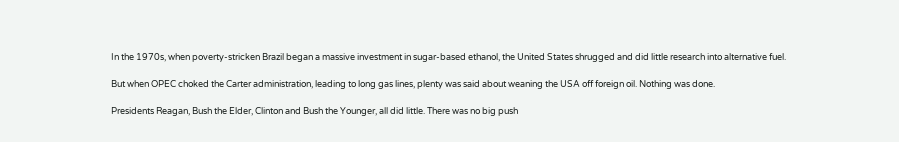In the 1970s, when poverty-stricken Brazil began a massive investment in sugar-based ethanol, the United States shrugged and did little research into alternative fuel.

But when OPEC choked the Carter administration, leading to long gas lines, plenty was said about weaning the USA off foreign oil. Nothing was done.

Presidents Reagan, Bush the Elder, Clinton and Bush the Younger, all did little. There was no big push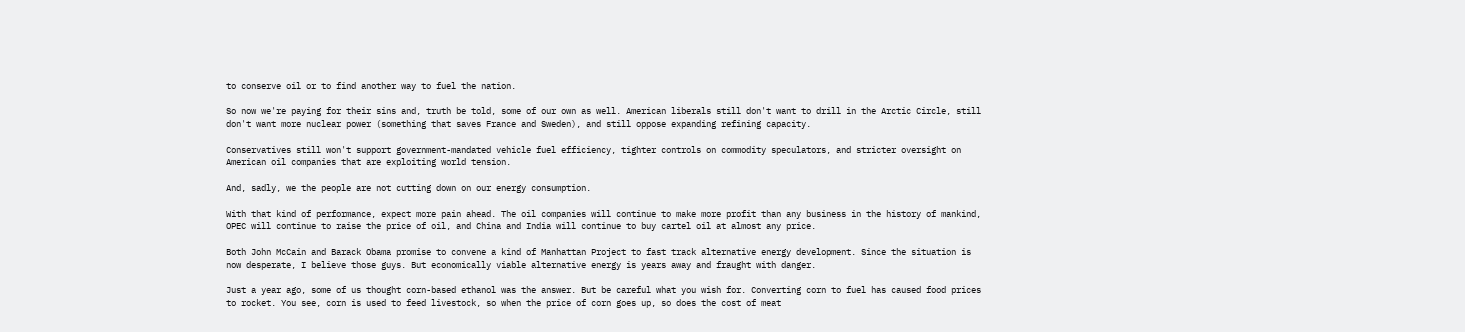to conserve oil or to find another way to fuel the nation.

So now we're paying for their sins and, truth be told, some of our own as well. American liberals still don't want to drill in the Arctic Circle, still don't want more nuclear power (something that saves France and Sweden), and still oppose expanding refining capacity.

Conservatives still won't support government-mandated vehicle fuel efficiency, tighter controls on commodity speculators, and stricter oversight on American oil companies that are exploiting world tension.

And, sadly, we the people are not cutting down on our energy consumption.

With that kind of performance, expect more pain ahead. The oil companies will continue to make more profit than any business in the history of mankind, OPEC will continue to raise the price of oil, and China and India will continue to buy cartel oil at almost any price.

Both John McCain and Barack Obama promise to convene a kind of Manhattan Project to fast track alternative energy development. Since the situation is now desperate, I believe those guys. But economically viable alternative energy is years away and fraught with danger.

Just a year ago, some of us thought corn-based ethanol was the answer. But be careful what you wish for. Converting corn to fuel has caused food prices to rocket. You see, corn is used to feed livestock, so when the price of corn goes up, so does the cost of meat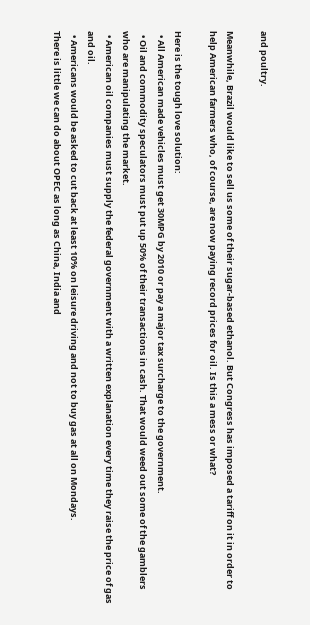and poultry.

Meanwhile, Brazil would like to sell us some of their sugar-based ethanol. But Congress has imposed a tariff on it in order to help American farmers who, of course, are now paying record prices for oil. Is this a mess or what?

Here is the tough love solution:
  • All American made vehicles must get 30MPG by 2010 or pay a major tax surcharge to the government.
  • Oil and commodity speculators must put up 50% of their transactions in cash. That would weed out some of the gamblers who are manipulating the market.
  • American oil companies must supply the federal government with a written explanation every time they raise the price of gas and oil.
  • Americans would be asked to cut back at least 10% on leisure driving and not to buy gas at all on Mondays.
There is little we can do about OPEC as long as China, India and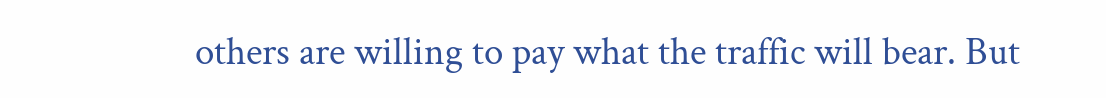others are willing to pay what the traffic will bear. But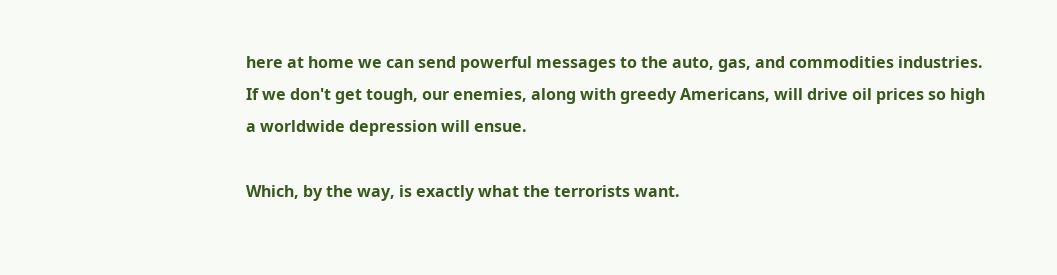here at home we can send powerful messages to the auto, gas, and commodities industries. If we don't get tough, our enemies, along with greedy Americans, will drive oil prices so high a worldwide depression will ensue.

Which, by the way, is exactly what the terrorists want.